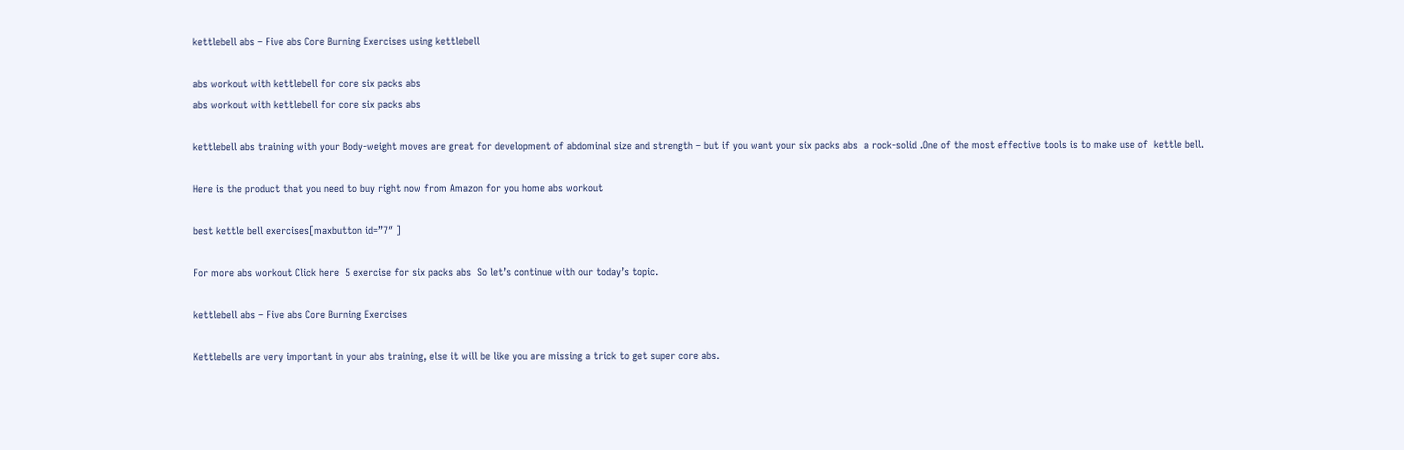kettlebell abs – Five abs Core Burning Exercises using kettlebell

abs workout with kettlebell for core six packs abs
abs workout with kettlebell for core six packs abs

kettlebell abs training with your Body-weight moves are great for development of abdominal size and strength – but if you want your six packs abs  a rock-solid .One of the most effective tools is to make use of  kettle bell.

Here is the product that you need to buy right now from Amazon for you home abs workout

best kettle bell exercises[maxbutton id=”7″ ]

For more abs workout Click here  5 exercise for six packs abs  So let’s continue with our today’s topic.

kettlebell abs – Five abs Core Burning Exercises

Kettlebells are very important in your abs training, else it will be like you are missing a trick to get super core abs.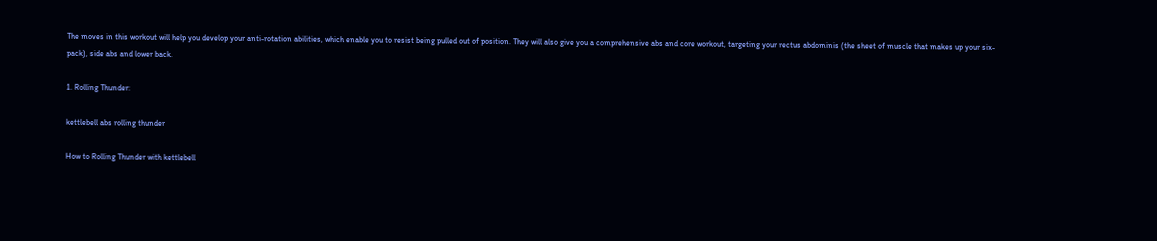The moves in this workout will help you develop your anti-rotation abilities, which enable you to resist being pulled out of position. They will also give you a comprehensive abs and core workout, targeting your rectus abdominis (the sheet of muscle that makes up your six-pack), side abs and lower back.

1. Rolling Thunder:

kettlebell abs rolling thunder

How to Rolling Thunder with kettlebell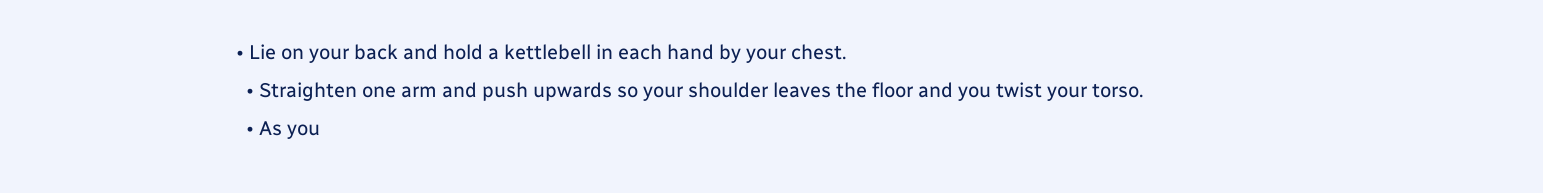• Lie on your back and hold a kettlebell in each hand by your chest.
  • Straighten one arm and push upwards so your shoulder leaves the floor and you twist your torso.
  • As you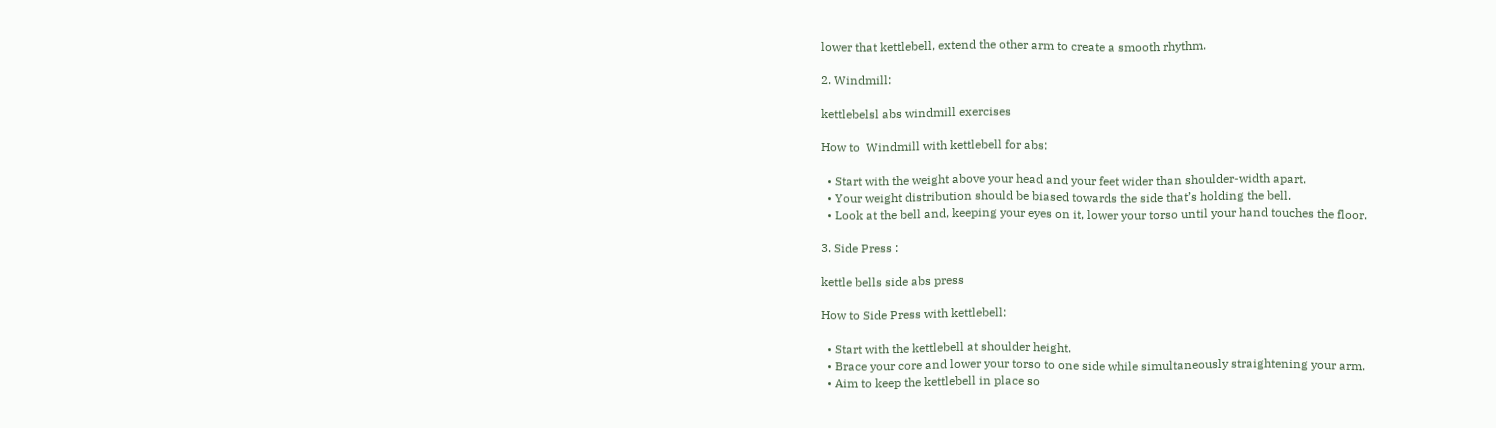lower that kettlebell, extend the other arm to create a smooth rhythm.

2. Windmill:

kettlebelsl abs windmill exercises

How to  Windmill with kettlebell for abs:

  • Start with the weight above your head and your feet wider than shoulder-width apart.
  • Your weight distribution should be biased towards the side that’s holding the bell.
  • Look at the bell and, keeping your eyes on it, lower your torso until your hand touches the floor.

3. Side Press :

kettle bells side abs press

How to Side Press with kettlebell:

  • Start with the kettlebell at shoulder height.
  • Brace your core and lower your torso to one side while simultaneously straightening your arm.
  • Aim to keep the kettlebell in place so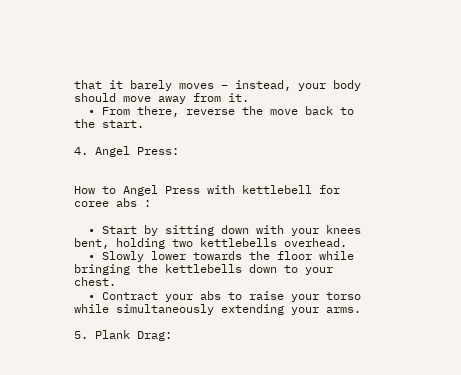that it barely moves – instead, your body should move away from it.
  • From there, reverse the move back to the start.

4. Angel Press:


How to Angel Press with kettlebell for coree abs :

  • Start by sitting down with your knees bent, holding two kettlebells overhead.
  • Slowly lower towards the floor while bringing the kettlebells down to your chest.
  • Contract your abs to raise your torso while simultaneously extending your arms.

5. Plank Drag: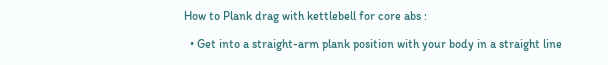How to Plank drag with kettlebell for core abs :

  • Get into a straight-arm plank position with your body in a straight line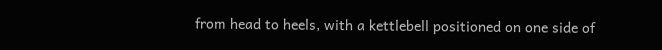from head to heels, with a kettlebell positioned on one side of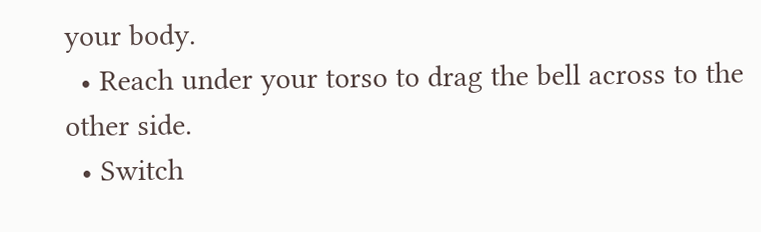your body.
  • Reach under your torso to drag the bell across to the other side.
  • Switch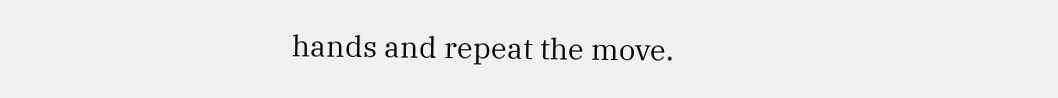hands and repeat the move.